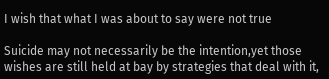I wish that what I was about to say were not true

Suicide may not necessarily be the intention,yet those wishes are still held at bay by strategies that deal with it,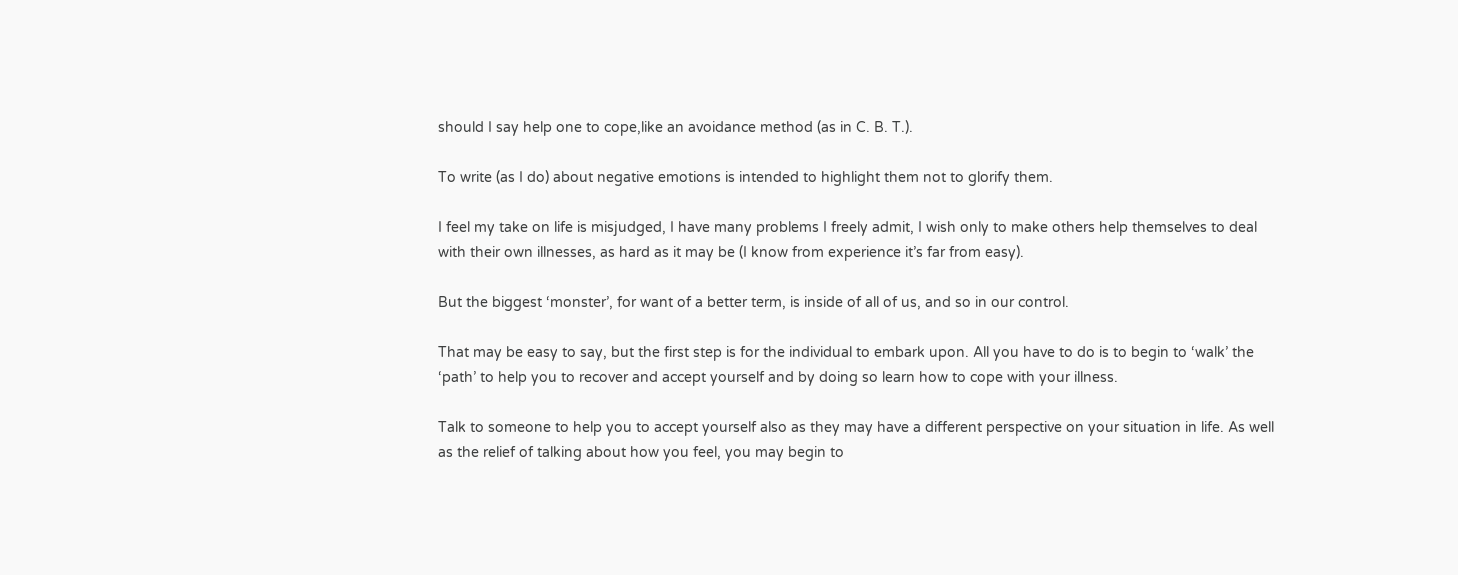should I say help one to cope,like an avoidance method (as in C. B. T.).

To write (as I do) about negative emotions is intended to highlight them not to glorify them.

I feel my take on life is misjudged, I have many problems I freely admit, I wish only to make others help themselves to deal with their own illnesses, as hard as it may be (I know from experience it’s far from easy).

But the biggest ‘monster’, for want of a better term, is inside of all of us, and so in our control.

That may be easy to say, but the first step is for the individual to embark upon. All you have to do is to begin to ‘walk’ the ‘path’ to help you to recover and accept yourself and by doing so learn how to cope with your illness.

Talk to someone to help you to accept yourself also as they may have a different perspective on your situation in life. As well as the relief of talking about how you feel, you may begin to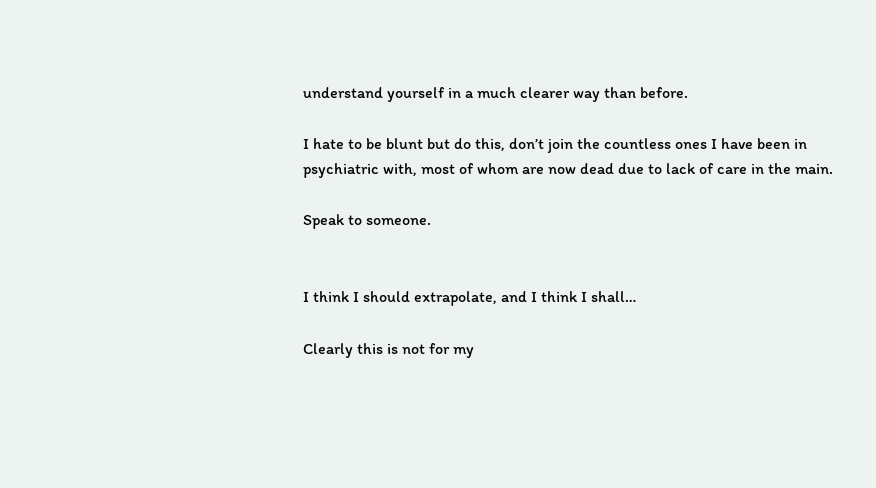understand yourself in a much clearer way than before.

I hate to be blunt but do this, don’t join the countless ones I have been in psychiatric with, most of whom are now dead due to lack of care in the main.

Speak to someone.


I think I should extrapolate, and I think I shall…

Clearly this is not for my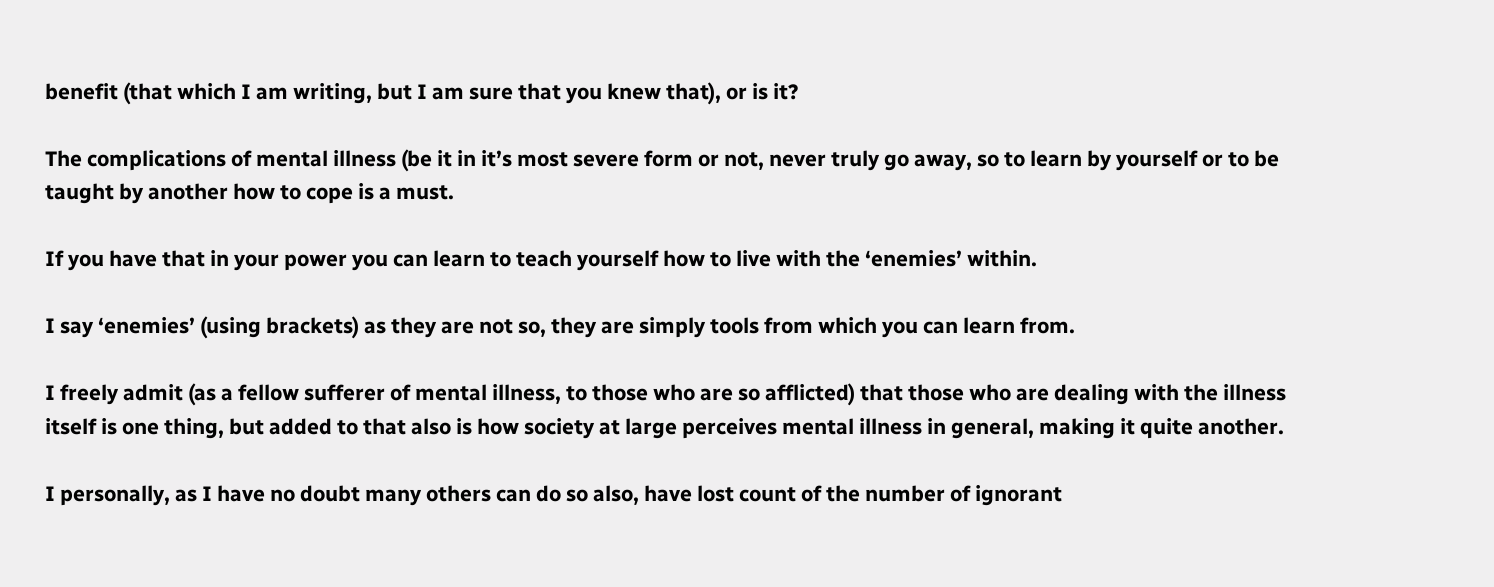benefit (that which I am writing, but I am sure that you knew that), or is it?

The complications of mental illness (be it in it’s most severe form or not, never truly go away, so to learn by yourself or to be taught by another how to cope is a must.

If you have that in your power you can learn to teach yourself how to live with the ‘enemies’ within.

I say ‘enemies’ (using brackets) as they are not so, they are simply tools from which you can learn from.

I freely admit (as a fellow sufferer of mental illness, to those who are so afflicted) that those who are dealing with the illness itself is one thing, but added to that also is how society at large perceives mental illness in general, making it quite another.

I personally, as I have no doubt many others can do so also, have lost count of the number of ignorant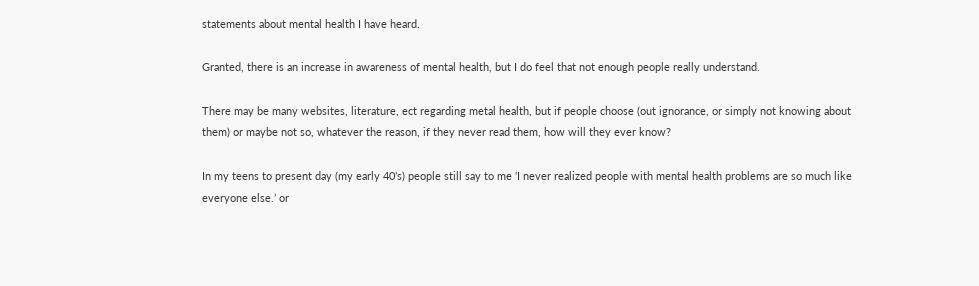statements about mental health I have heard.

Granted, there is an increase in awareness of mental health, but I do feel that not enough people really understand.

There may be many websites, literature, ect regarding metal health, but if people choose (out ignorance, or simply not knowing about them) or maybe not so, whatever the reason, if they never read them, how will they ever know?

In my teens to present day (my early 40’s) people still say to me ‘I never realized people with mental health problems are so much like everyone else.’ or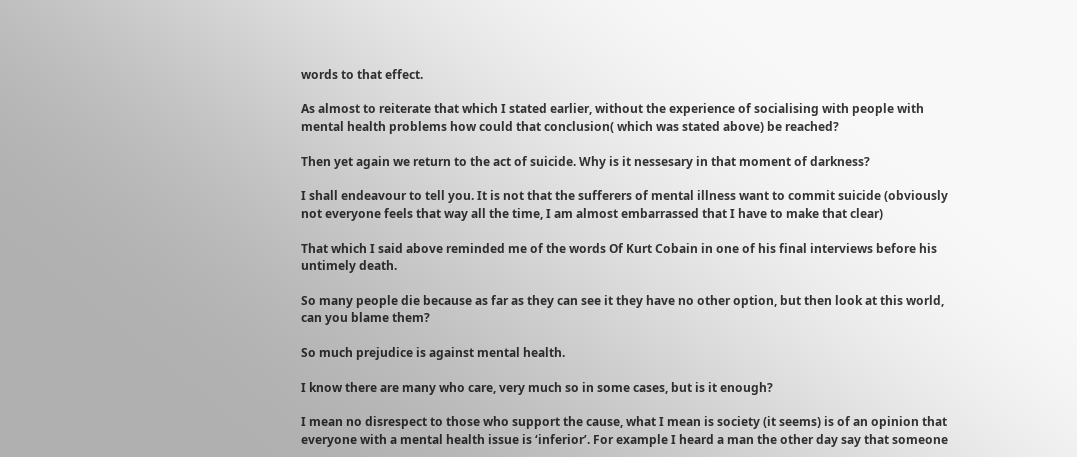words to that effect.

As almost to reiterate that which I stated earlier, without the experience of socialising with people with mental health problems how could that conclusion( which was stated above) be reached?

Then yet again we return to the act of suicide. Why is it nessesary in that moment of darkness?

I shall endeavour to tell you. It is not that the sufferers of mental illness want to commit suicide (obviously not everyone feels that way all the time, I am almost embarrassed that I have to make that clear)

That which I said above reminded me of the words Of Kurt Cobain in one of his final interviews before his untimely death.

So many people die because as far as they can see it they have no other option, but then look at this world, can you blame them?

So much prejudice is against mental health.

I know there are many who care, very much so in some cases, but is it enough?

I mean no disrespect to those who support the cause, what I mean is society (it seems) is of an opinion that everyone with a mental health issue is ‘inferior’. For example I heard a man the other day say that someone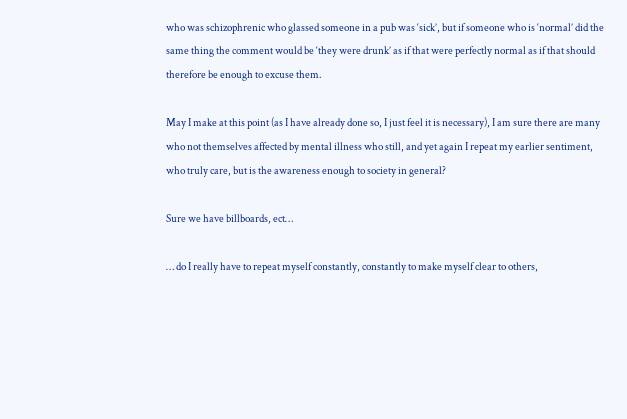who was schizophrenic who glassed someone in a pub was ‘sick’, but if someone who is ‘normal’ did the same thing the comment would be ‘they were drunk’ as if that were perfectly normal as if that should therefore be enough to excuse them.

May I make at this point (as I have already done so, I just feel it is necessary), I am sure there are many who not themselves affected by mental illness who still, and yet again I repeat my earlier sentiment, who truly care, but is the awareness enough to society in general?

Sure we have billboards, ect…

… do I really have to repeat myself constantly, constantly to make myself clear to others,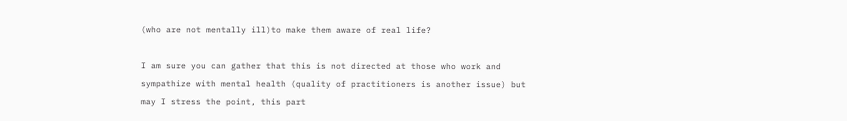(who are not mentally ill)to make them aware of real life?

I am sure you can gather that this is not directed at those who work and sympathize with mental health (quality of practitioners is another issue) but may I stress the point, this part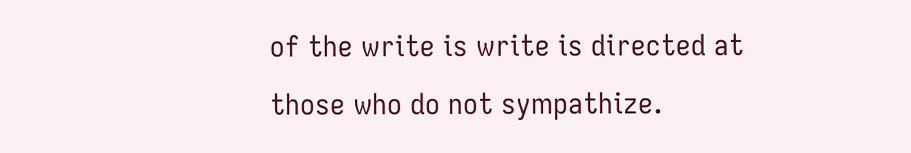of the write is write is directed at those who do not sympathize.